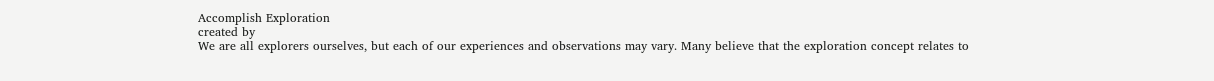Accomplish Exploration
created by
We are all explorers ourselves, but each of our experiences and observations may vary. Many believe that the exploration concept relates to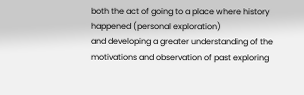both the act of going to a place where history happened (personal exploration)
and developing a greater understanding of the motivations and observation of past exploring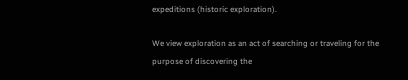expeditions (historic exploration).

We view exploration as an act of searching or traveling for the purpose of discovering the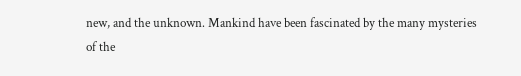new, and the unknown. Mankind have been fascinated by the many mysteries of the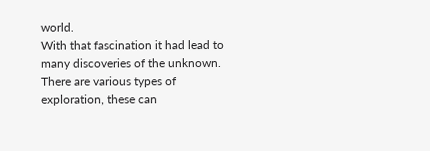world.
With that fascination it had lead to many discoveries of the unknown. There are various types of exploration, these can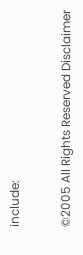include:


©2005 All Rights Reserved Disclaimer